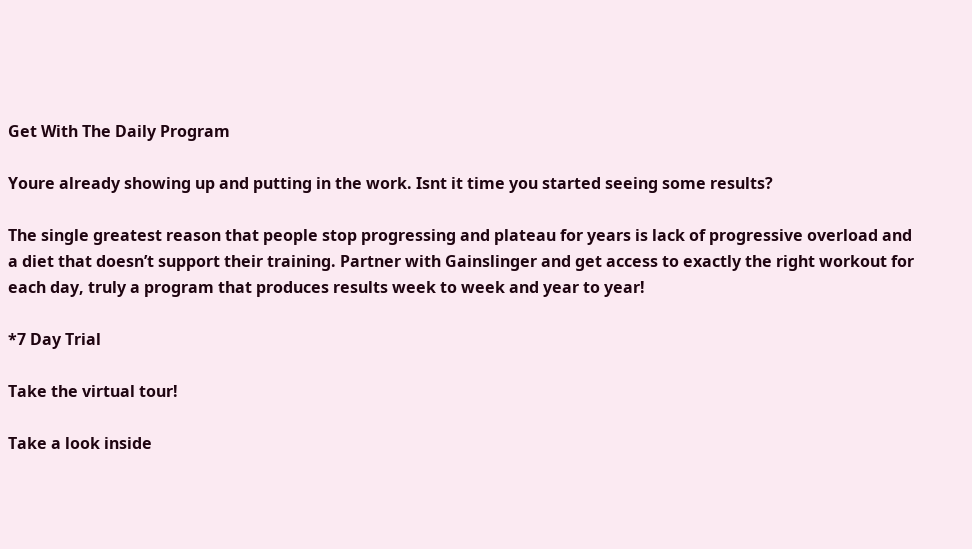Get With The Daily Program

Youre already showing up and putting in the work. Isnt it time you started seeing some results?

The single greatest reason that people stop progressing and plateau for years is lack of progressive overload and a diet that doesn’t support their training. Partner with Gainslinger and get access to exactly the right workout for each day, truly a program that produces results week to week and year to year!

*7 Day Trial

Take the virtual tour!

Take a look inside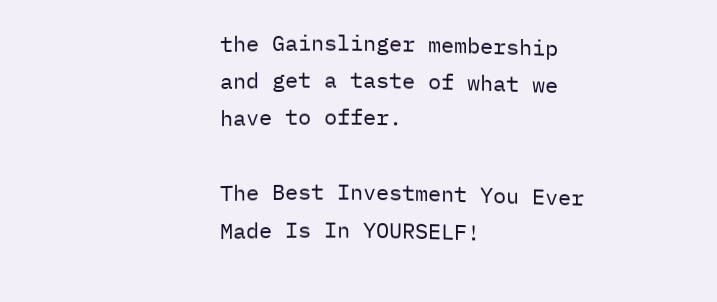the Gainslinger membership and get a taste of what we have to offer.

The Best Investment You Ever Made Is In YOURSELF!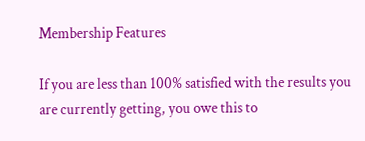Membership Features

If you are less than 100% satisfied with the results you are currently getting, you owe this to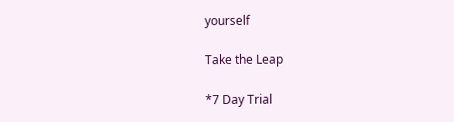yourself

Take the Leap

*7 Day Trial